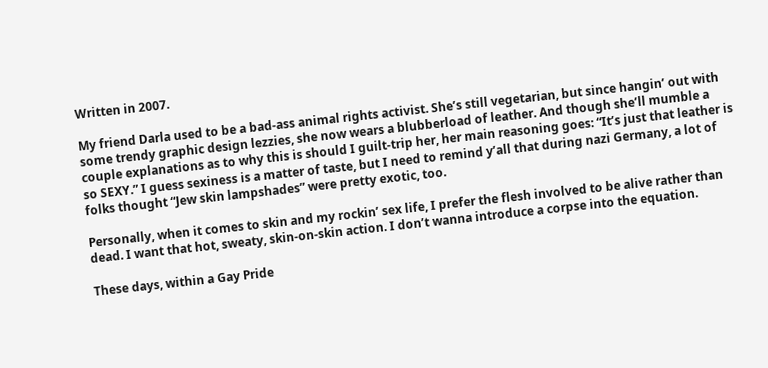Written in 2007.

My friend Darla used to be a bad-ass animal rights activist. She’s still vegetarian, but since hangin’ out with some trendy graphic design lezzies, she now wears a blubberload of leather. And though she’ll mumble a couple explanations as to why this is should I guilt-trip her, her main reasoning goes: “It’s just that leather is so SEXY.” I guess sexiness is a matter of taste, but I need to remind y’all that during nazi Germany, a lot of folks thought “Jew skin lampshades” were pretty exotic, too.

Personally, when it comes to skin and my rockin’ sex life, I prefer the flesh involved to be alive rather than dead. I want that hot, sweaty, skin-on-skin action. I don’t wanna introduce a corpse into the equation.

These days, within a Gay Pride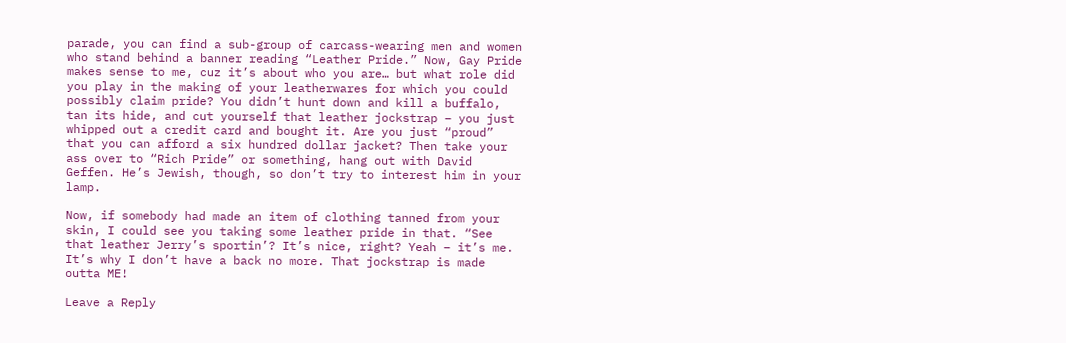parade, you can find a sub-group of carcass-wearing men and women who stand behind a banner reading “Leather Pride.” Now, Gay Pride makes sense to me, cuz it’s about who you are… but what role did you play in the making of your leatherwares for which you could possibly claim pride? You didn’t hunt down and kill a buffalo, tan its hide, and cut yourself that leather jockstrap – you just whipped out a credit card and bought it. Are you just “proud” that you can afford a six hundred dollar jacket? Then take your ass over to “Rich Pride” or something, hang out with David Geffen. He’s Jewish, though, so don’t try to interest him in your lamp.

Now, if somebody had made an item of clothing tanned from your skin, I could see you taking some leather pride in that. “See that leather Jerry’s sportin’? It’s nice, right? Yeah – it’s me. It’s why I don’t have a back no more. That jockstrap is made outta ME!

Leave a Reply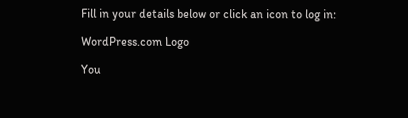Fill in your details below or click an icon to log in:

WordPress.com Logo

You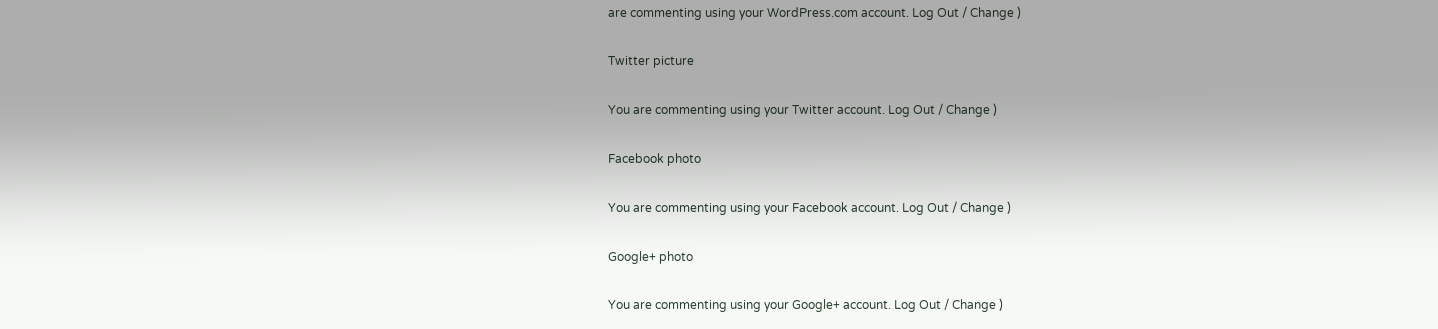are commenting using your WordPress.com account. Log Out / Change )

Twitter picture

You are commenting using your Twitter account. Log Out / Change )

Facebook photo

You are commenting using your Facebook account. Log Out / Change )

Google+ photo

You are commenting using your Google+ account. Log Out / Change )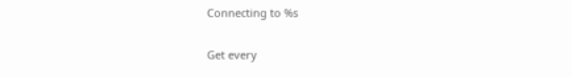Connecting to %s


Get every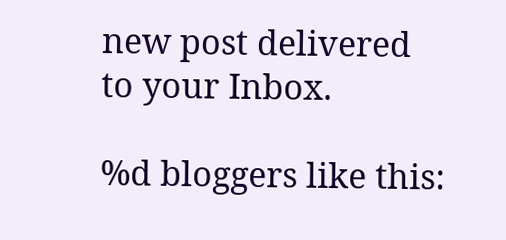new post delivered to your Inbox.

%d bloggers like this: